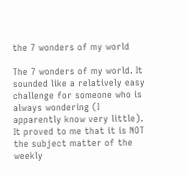the 7 wonders of my world

The 7 wonders of my world. It sounded like a relatively easy challenge for someone who is always wondering (I apparently know very little). It proved to me that it is NOT the subject matter of the weekly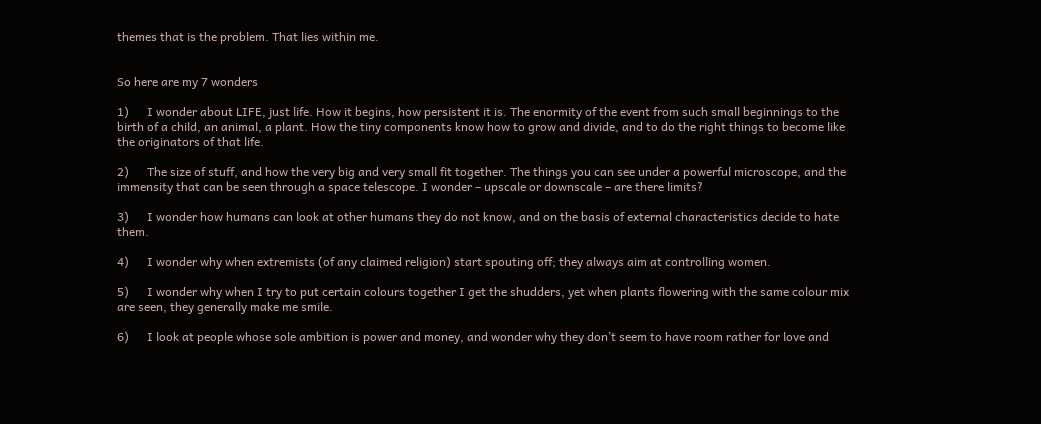themes that is the problem. That lies within me.


So here are my 7 wonders

1)      I wonder about LIFE, just life. How it begins, how persistent it is. The enormity of the event from such small beginnings to the birth of a child, an animal, a plant. How the tiny components know how to grow and divide, and to do the right things to become like the originators of that life.

2)      The size of stuff, and how the very big and very small fit together. The things you can see under a powerful microscope, and the immensity that can be seen through a space telescope. I wonder – upscale or downscale – are there limits?

3)      I wonder how humans can look at other humans they do not know, and on the basis of external characteristics decide to hate them.

4)      I wonder why when extremists (of any claimed religion) start spouting off; they always aim at controlling women.

5)      I wonder why when I try to put certain colours together I get the shudders, yet when plants flowering with the same colour mix are seen, they generally make me smile.

6)      I look at people whose sole ambition is power and money, and wonder why they don’t seem to have room rather for love and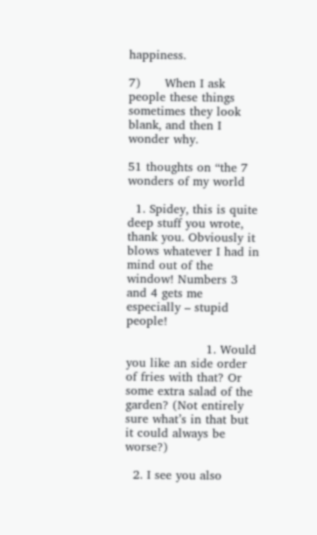happiness.

7)      When I ask people these things sometimes they look blank, and then I wonder why.

51 thoughts on “the 7 wonders of my world

  1. Spidey, this is quite deep stuff you wrote, thank you. Obviously it blows whatever I had in mind out of the window! Numbers 3 and 4 gets me especially – stupid people!

                    1. Would you like an side order of fries with that? Or some extra salad of the garden? (Not entirely sure what’s in that but it could always be worse?)

  2. I see you also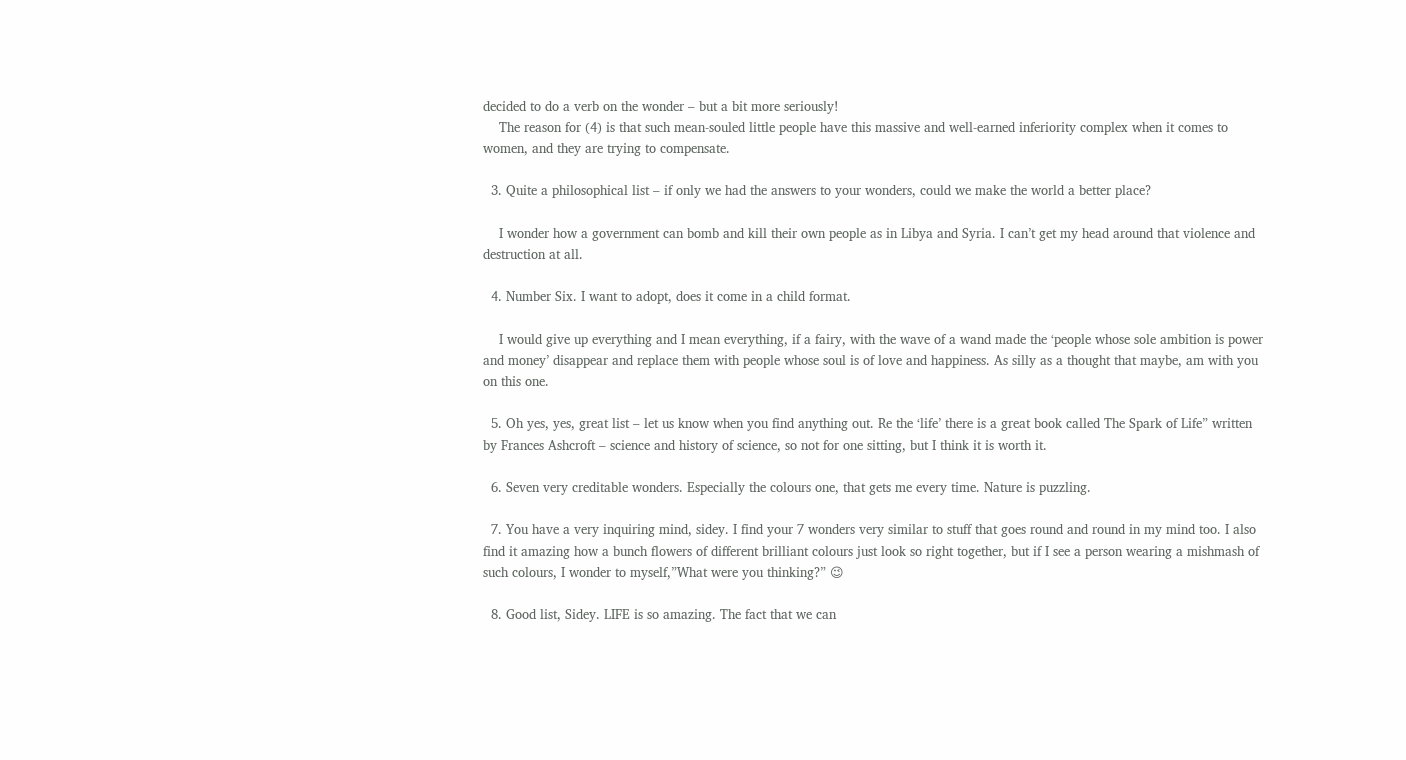decided to do a verb on the wonder – but a bit more seriously!
    The reason for (4) is that such mean-souled little people have this massive and well-earned inferiority complex when it comes to women, and they are trying to compensate.

  3. Quite a philosophical list – if only we had the answers to your wonders, could we make the world a better place?

    I wonder how a government can bomb and kill their own people as in Libya and Syria. I can’t get my head around that violence and destruction at all.

  4. Number Six. I want to adopt, does it come in a child format.

    I would give up everything and I mean everything, if a fairy, with the wave of a wand made the ‘people whose sole ambition is power and money’ disappear and replace them with people whose soul is of love and happiness. As silly as a thought that maybe, am with you on this one.

  5. Oh yes, yes, great list – let us know when you find anything out. Re the ‘life’ there is a great book called The Spark of Life” written by Frances Ashcroft – science and history of science, so not for one sitting, but I think it is worth it.

  6. Seven very creditable wonders. Especially the colours one, that gets me every time. Nature is puzzling.

  7. You have a very inquiring mind, sidey. I find your 7 wonders very similar to stuff that goes round and round in my mind too. I also find it amazing how a bunch flowers of different brilliant colours just look so right together, but if I see a person wearing a mishmash of such colours, I wonder to myself,”What were you thinking?” 😉

  8. Good list, Sidey. LIFE is so amazing. The fact that we can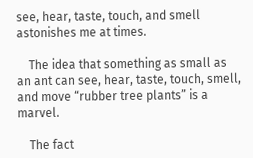see, hear, taste, touch, and smell astonishes me at times.

    The idea that something as small as an ant can see, hear, taste, touch, smell, and move “rubber tree plants” is a marvel.

    The fact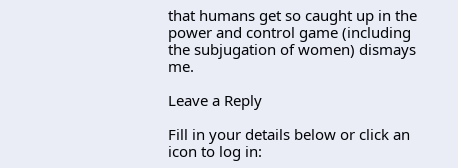that humans get so caught up in the power and control game (including the subjugation of women) dismays me.

Leave a Reply

Fill in your details below or click an icon to log in: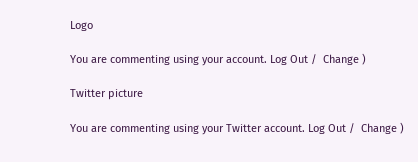Logo

You are commenting using your account. Log Out /  Change )

Twitter picture

You are commenting using your Twitter account. Log Out /  Change )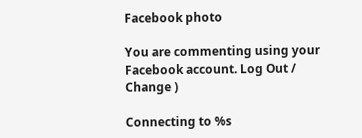Facebook photo

You are commenting using your Facebook account. Log Out /  Change )

Connecting to %s